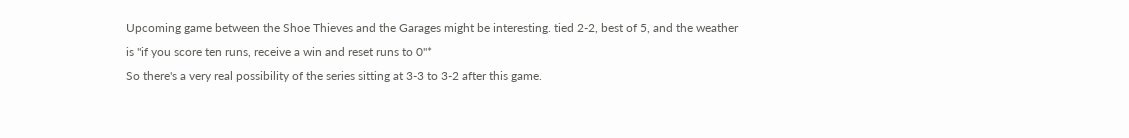Upcoming game between the Shoe Thieves and the Garages might be interesting. tied 2-2, best of 5, and the weather is "if you score ten runs, receive a win and reset runs to 0"*
So there's a very real possibility of the series sitting at 3-3 to 3-2 after this game.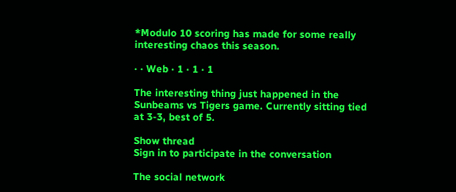*Modulo 10 scoring has made for some really interesting chaos this season.

· · Web · 1 · 1 · 1

The interesting thing just happened in the Sunbeams vs Tigers game. Currently sitting tied at 3-3, best of 5.

Show thread
Sign in to participate in the conversation

The social network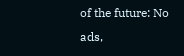of the future: No ads,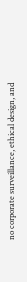no corporate surveillance, ethical design, and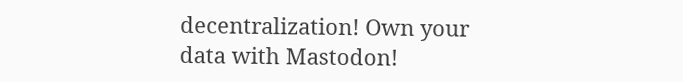decentralization! Own your data with Mastodon!